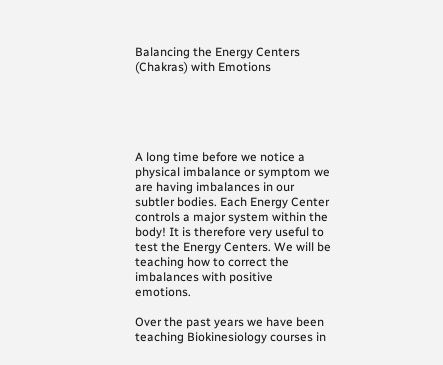Balancing the Energy Centers (Chakras) with Emotions





A long time before we notice a physical imbalance or symptom we are having imbalances in our subtler bodies. Each Energy Center controls a major system within the body! It is therefore very useful to test the Energy Centers. We will be teaching how to correct the imbalances with positive emotions.

Over the past years we have been teaching Biokinesiology courses in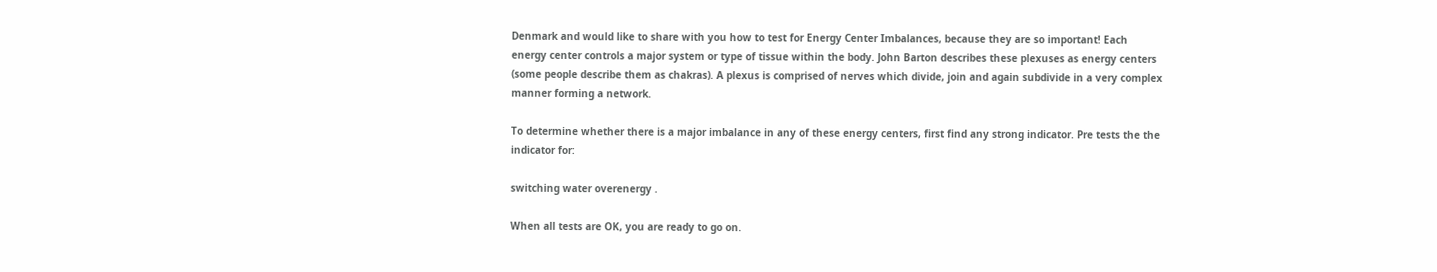Denmark and would like to share with you how to test for Energy Center Imbalances, because they are so important! Each energy center controls a major system or type of tissue within the body. John Barton describes these plexuses as energy centers (some people describe them as chakras). A plexus is comprised of nerves which divide, join and again subdivide in a very complex manner forming a network.

To determine whether there is a major imbalance in any of these energy centers, first find any strong indicator. Pre tests the the indicator for:

switching water overenergy .

When all tests are OK, you are ready to go on.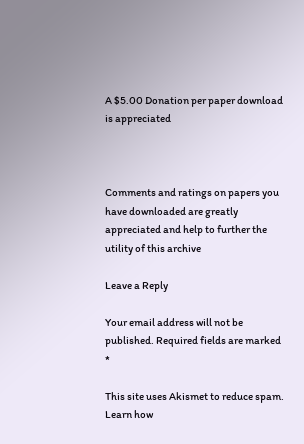A $5.00 Donation per paper download is appreciated



Comments and ratings on papers you have downloaded are greatly appreciated and help to further the utility of this archive

Leave a Reply

Your email address will not be published. Required fields are marked *

This site uses Akismet to reduce spam. Learn how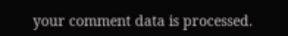your comment data is processed.